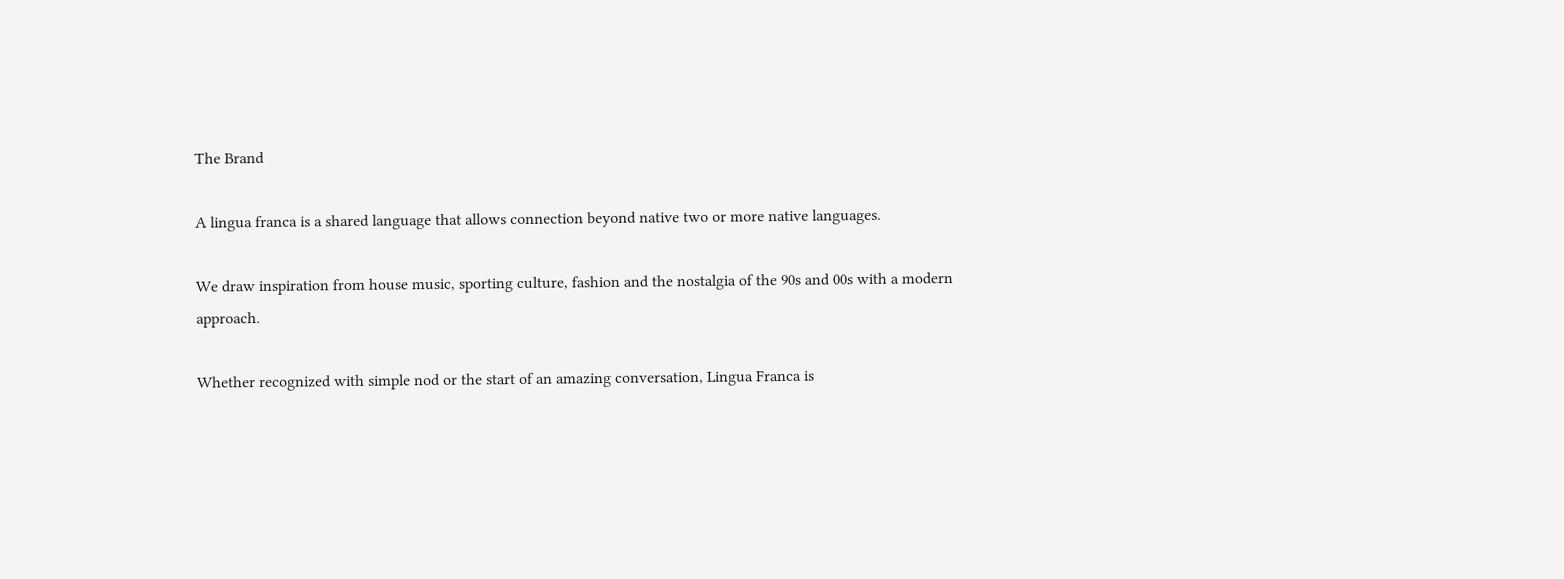The Brand

A lingua franca is a shared language that allows connection beyond native two or more native languages.

We draw inspiration from house music, sporting culture, fashion and the nostalgia of the 90s and 00s with a modern approach.

Whether recognized with simple nod or the start of an amazing conversation, Lingua Franca is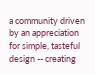a community driven by an appreciation for simple, tasteful design -- creating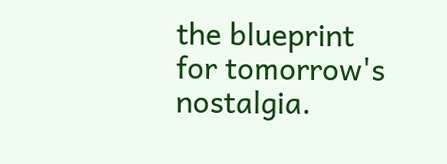the blueprint for tomorrow's nostalgia.